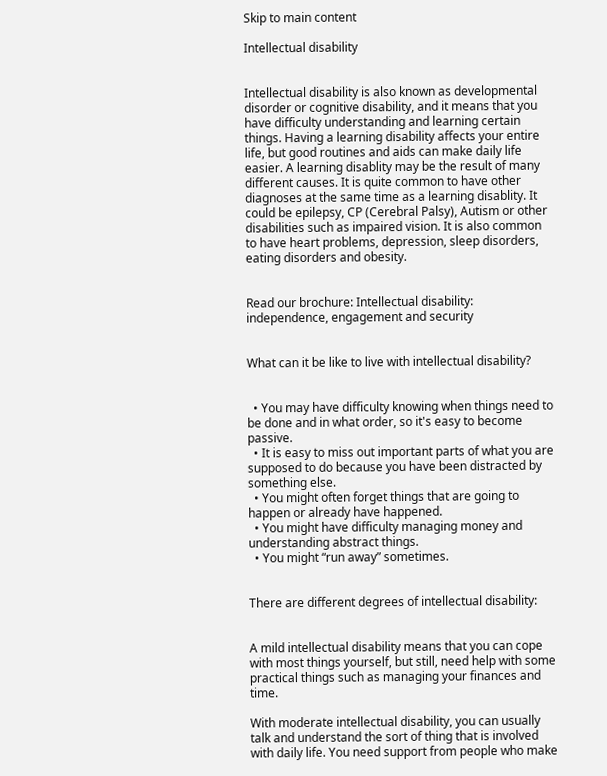Skip to main content

Intellectual disability


Intellectual disability is also known as developmental disorder or cognitive disability, and it means that you have difficulty understanding and learning certain things. Having a learning disability affects your entire life, but good routines and aids can make daily life easier. A learning disablity may be the result of many different causes. It is quite common to have other diagnoses at the same time as a learning disablity. It could be epilepsy, CP (Cerebral Palsy), Autism or other disabilities such as impaired vision. It is also common to have heart problems, depression, sleep disorders, eating disorders and obesity.


Read our brochure: Intellectual disability: independence, engagement and security


What can it be like to live with intellectual disability?


  • You may have difficulty knowing when things need to be done and in what order, so it's easy to become passive.
  • It is easy to miss out important parts of what you are supposed to do because you have been distracted by something else.
  • You might often forget things that are going to happen or already have happened.
  • You might have difficulty managing money and understanding abstract things.
  • You might “run away” sometimes.


There are different degrees of intellectual disability:


A mild intellectual disability means that you can cope with most things yourself, but still, need help with some practical things such as managing your finances and time.

With moderate intellectual disability, you can usually talk and understand the sort of thing that is involved with daily life. You need support from people who make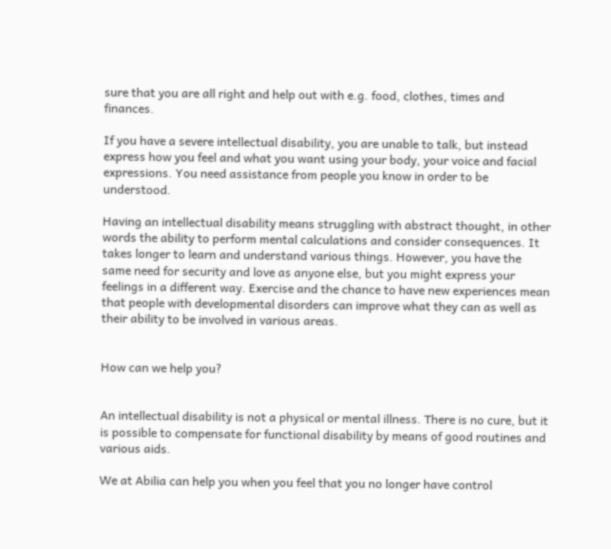sure that you are all right and help out with e.g. food, clothes, times and finances.

If you have a severe intellectual disability, you are unable to talk, but instead express how you feel and what you want using your body, your voice and facial expressions. You need assistance from people you know in order to be understood.

Having an intellectual disability means struggling with abstract thought, in other words the ability to perform mental calculations and consider consequences. It takes longer to learn and understand various things. However, you have the same need for security and love as anyone else, but you might express your feelings in a different way. Exercise and the chance to have new experiences mean that people with developmental disorders can improve what they can as well as their ability to be involved in various areas.


How can we help you?


An intellectual disability is not a physical or mental illness. There is no cure, but it is possible to compensate for functional disability by means of good routines and various aids.

We at Abilia can help you when you feel that you no longer have control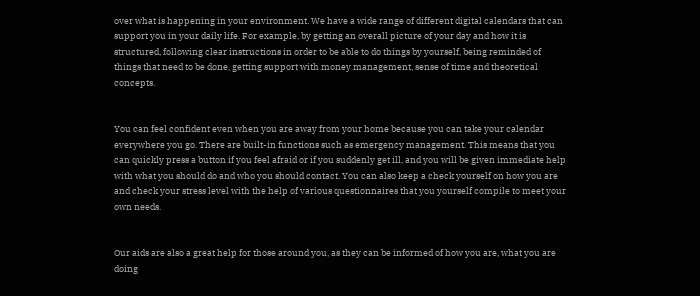over what is happening in your environment. We have a wide range of different digital calendars that can support you in your daily life. For example, by getting an overall picture of your day and how it is structured, following clear instructions in order to be able to do things by yourself, being reminded of things that need to be done, getting support with money management, sense of time and theoretical concepts.


You can feel confident even when you are away from your home because you can take your calendar everywhere you go. There are built-in functions such as emergency management. This means that you can quickly press a button if you feel afraid or if you suddenly get ill, and you will be given immediate help with what you should do and who you should contact. You can also keep a check yourself on how you are and check your stress level with the help of various questionnaires that you yourself compile to meet your own needs.


Our aids are also a great help for those around you, as they can be informed of how you are, what you are doing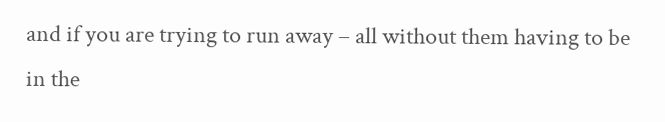and if you are trying to run away – all without them having to be in the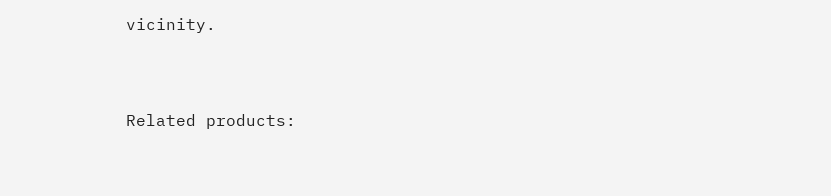vicinity.


Related products: